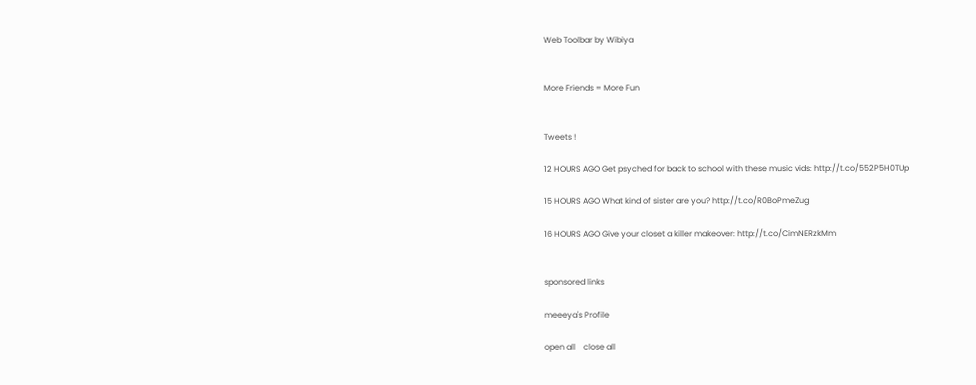Web Toolbar by Wibiya


More Friends = More Fun


Tweets !

12 HOURS AGO Get psyched for back to school with these music vids: http://t.co/552P5H0TUp

15 HOURS AGO What kind of sister are you? http://t.co/R0BoPmeZug

16 HOURS AGO Give your closet a killer makeover: http://t.co/CimNERzkMm


sponsored links

meeeya's Profile

open all    close all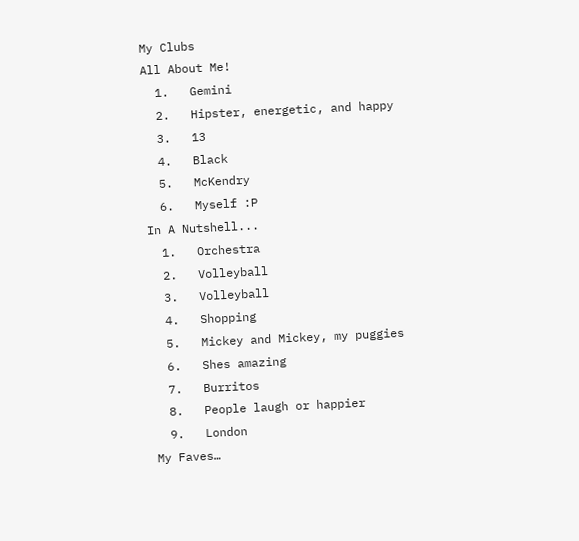My Clubs
All About Me!
  1.   Gemini
  2.   Hipster, energetic, and happy
  3.   13
  4.   Black
  5.   McKendry
  6.   Myself :P
In A Nutshell...
  1.   Orchestra
  2.   Volleyball
  3.   Volleyball
  4.   Shopping
  5.   Mickey and Mickey, my puggies
  6.   Shes amazing
  7.   Burritos
  8.   People laugh or happier
  9.   London
My Faves…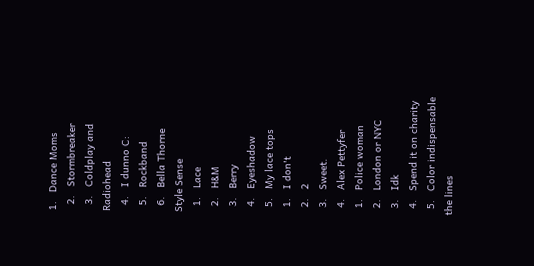1.   Dance Moms
  2.   Stormbreaker
  3.   Coldplay and Radiohead
  4.   I dunno C:
  5.   Rockband
  6.   Bella Thorne
Style Sense
  1.   Lace
  2.   H&M
  3.   Berry
  4.   Eyeshadow
  5.   My lace tops
  1.   I don't
  2.   2
  3.   Sweet.
  4.   Alex Pettyfer
  1.   Police woman
  2.   London or NYC
  3.   Idk
  4.   Spend it on charity
  5.   Color indispensable the lines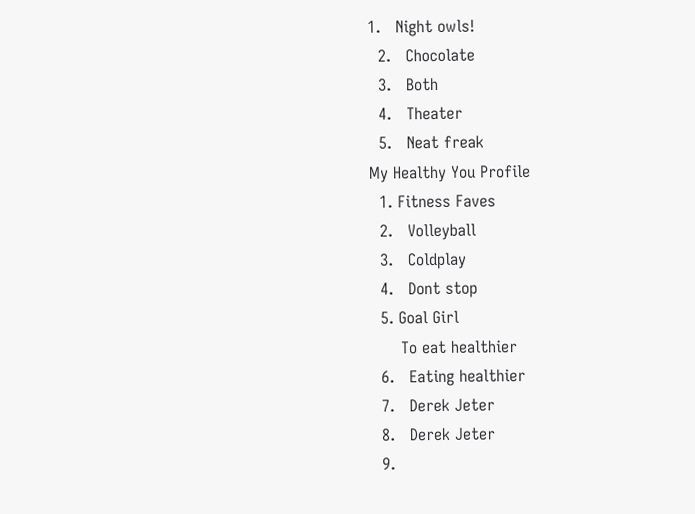1.   Night owls!
  2.   Chocolate
  3.   Both
  4.   Theater
  5.   Neat freak
My Healthy You Profile
  1. Fitness Faves
  2.   Volleyball
  3.   Coldplay
  4.   Dont stop
  5. Goal Girl
      To eat healthier
  6.   Eating healthier
  7.   Derek Jeter
  8.   Derek Jeter
  9.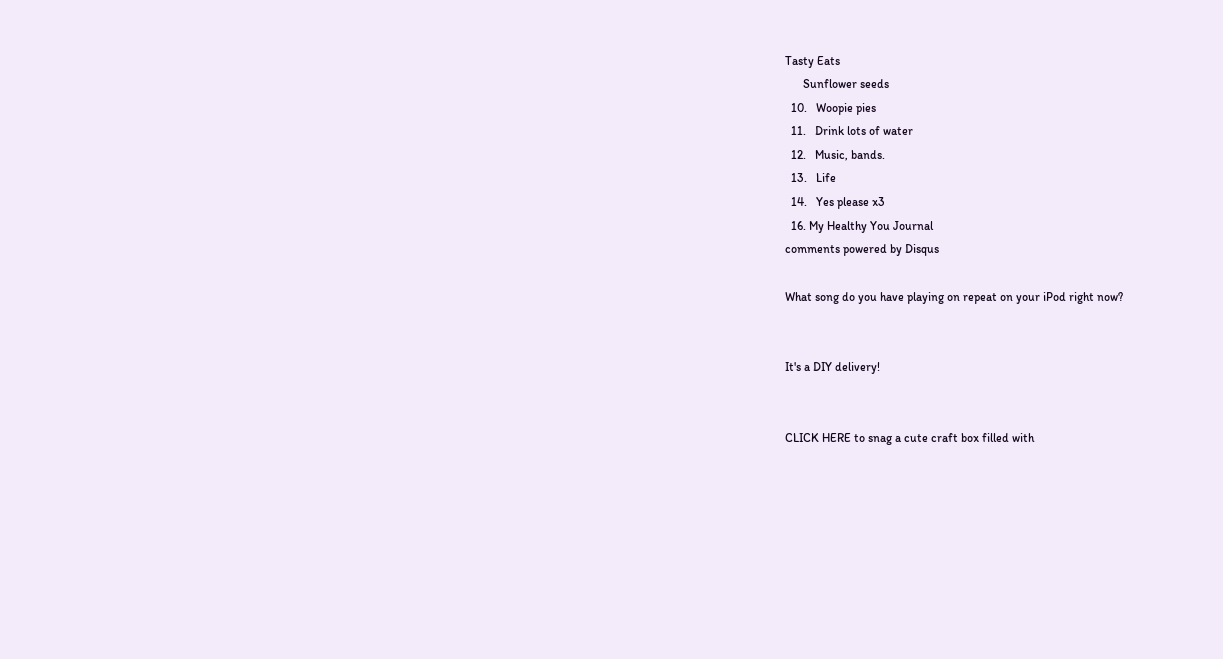Tasty Eats
      Sunflower seeds
  10.   Woopie pies
  11.   Drink lots of water
  12.   Music, bands.
  13.   Life
  14.   Yes please x3
  16. My Healthy You Journal
comments powered by Disqus

What song do you have playing on repeat on your iPod right now?


It's a DIY delivery!


CLICK HERE to snag a cute craft box filled with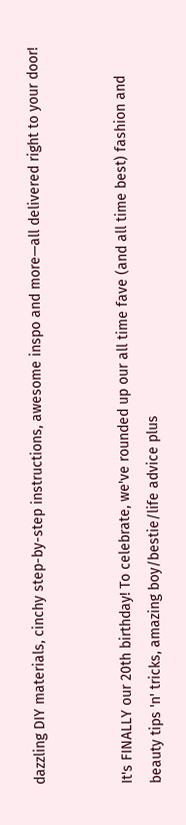dazzling DIY materials, cinchy step-by-step instructions, awesome inspo and more—all delivered right to your door!


It's FINALLY our 20th birthday! To celebrate, we've rounded up our all time fave (and all time best) fashion and beauty tips 'n' tricks, amazing boy/bestie/life advice plus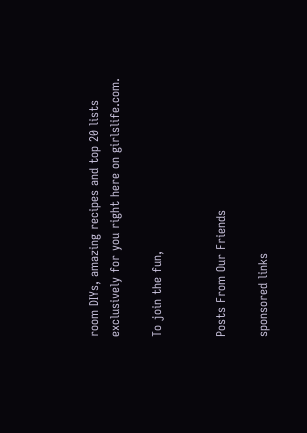room DIYs, amazing recipes and top 20 lists exclusively for you right here on girlslife.com.

To join the fun,


Posts From Our Friends

sponsored links